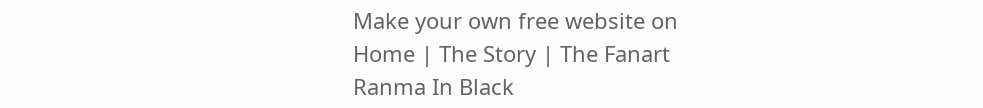Make your own free website on
Home | The Story | The Fanart
Ranma In Black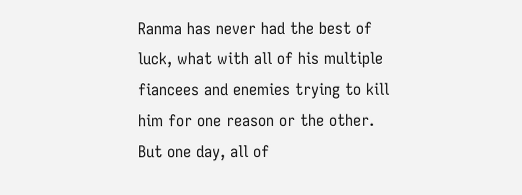Ranma has never had the best of luck, what with all of his multiple fiancees and enemies trying to kill him for one reason or the other. But one day, all of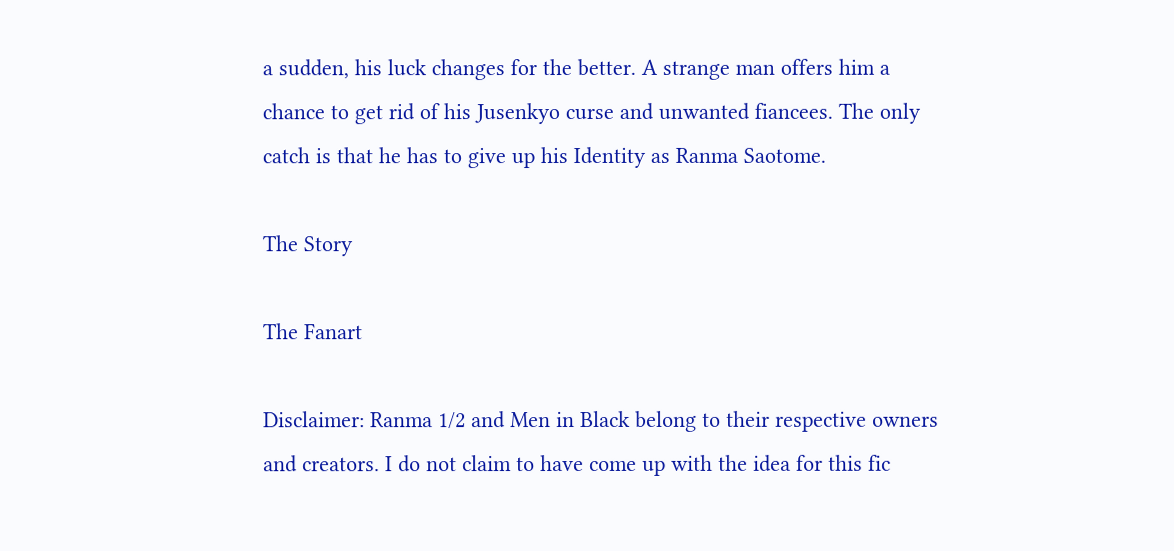a sudden, his luck changes for the better. A strange man offers him a chance to get rid of his Jusenkyo curse and unwanted fiancees. The only catch is that he has to give up his Identity as Ranma Saotome.

The Story

The Fanart

Disclaimer: Ranma 1/2 and Men in Black belong to their respective owners and creators. I do not claim to have come up with the idea for this fic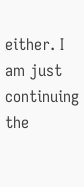either. I am just continuing the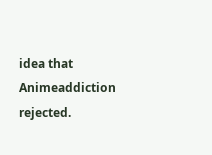idea that Animeaddiction rejected.